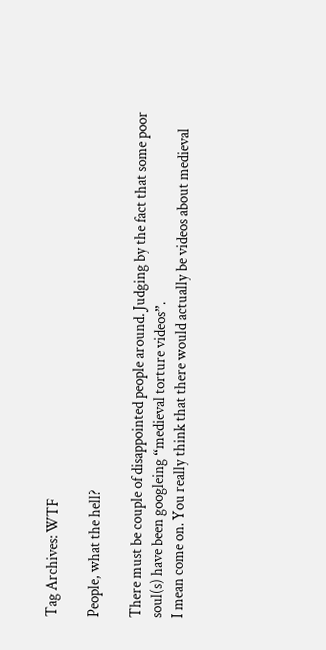Tag Archives: WTF

People, what the hell?

There must be couple of disappointed people around. Judging by the fact that some poor soul(s) have been googleing “medieval torture videos”.
I mean come on. You really think that there would actually be videos about medieval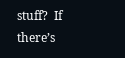stuff?  If there’s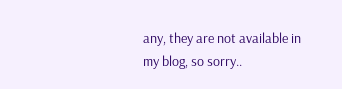any, they are not available in my blog, so sorry..